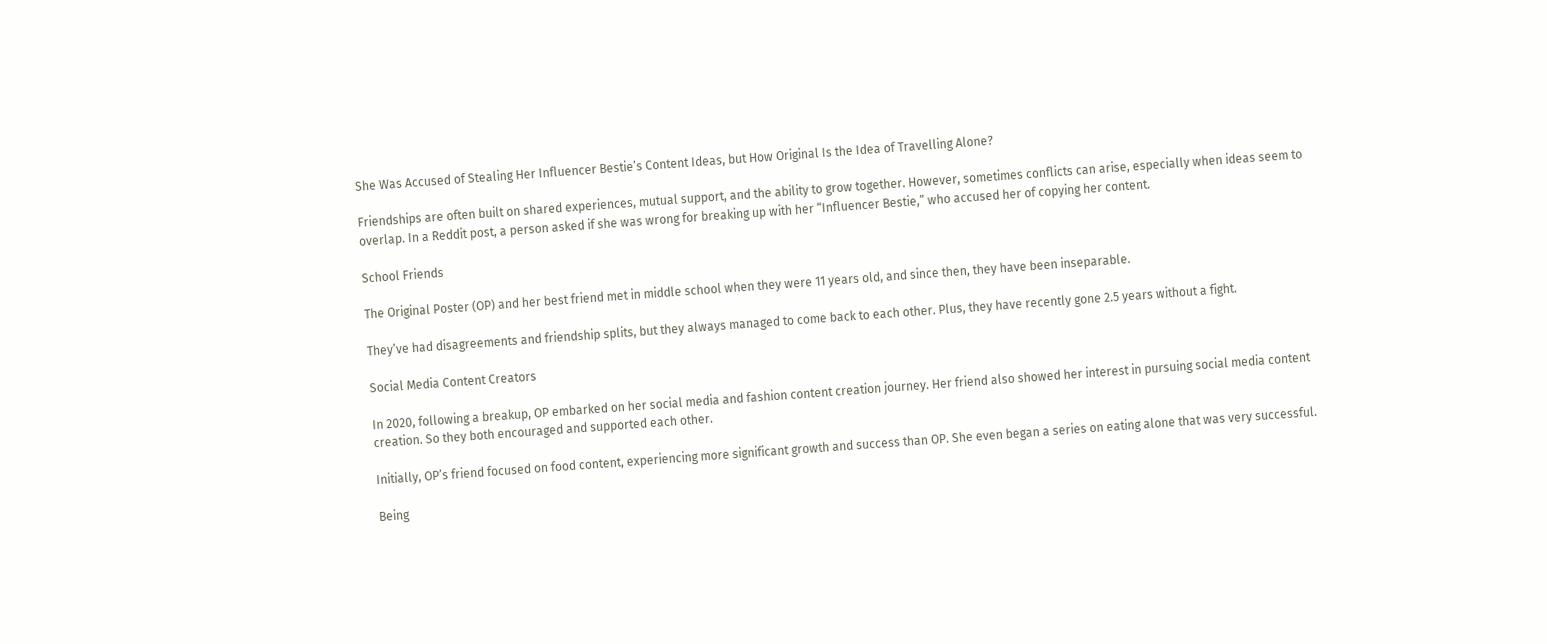She Was Accused of Stealing Her Influencer Bestie’s Content Ideas, but How Original Is the Idea of Travelling Alone?

Friendships are often built on shared experiences, mutual support, and the ability to grow together. However, sometimes conflicts can arise, especially when ideas seem to overlap. In a Reddit post, a person asked if she was wrong for breaking up with her “Influencer Bestie,” who accused her of copying her content.

School Friends

The Original Poster (OP) and her best friend met in middle school when they were 11 years old, and since then, they have been inseparable.

They’ve had disagreements and friendship splits, but they always managed to come back to each other. Plus, they have recently gone 2.5 years without a fight.

Social Media Content Creators

In 2020, following a breakup, OP embarked on her social media and fashion content creation journey. Her friend also showed her interest in pursuing social media content creation. So they both encouraged and supported each other.

Initially, OP’s friend focused on food content, experiencing more significant growth and success than OP. She even began a series on eating alone that was very successful.

Being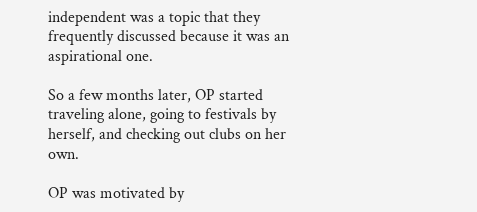independent was a topic that they frequently discussed because it was an aspirational one.

So a few months later, OP started traveling alone, going to festivals by herself, and checking out clubs on her own.

OP was motivated by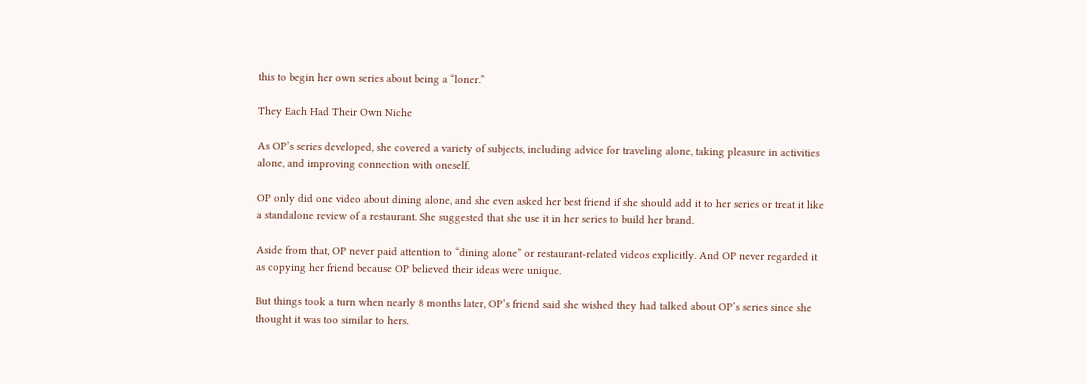this to begin her own series about being a “loner.”

They Each Had Their Own Niche

As OP’s series developed, she covered a variety of subjects, including advice for traveling alone, taking pleasure in activities alone, and improving connection with oneself.

OP only did one video about dining alone, and she even asked her best friend if she should add it to her series or treat it like a standalone review of a restaurant. She suggested that she use it in her series to build her brand.

Aside from that, OP never paid attention to “dining alone” or restaurant-related videos explicitly. And OP never regarded it as copying her friend because OP believed their ideas were unique.

But things took a turn when nearly 8 months later, OP’s friend said she wished they had talked about OP’s series since she thought it was too similar to hers.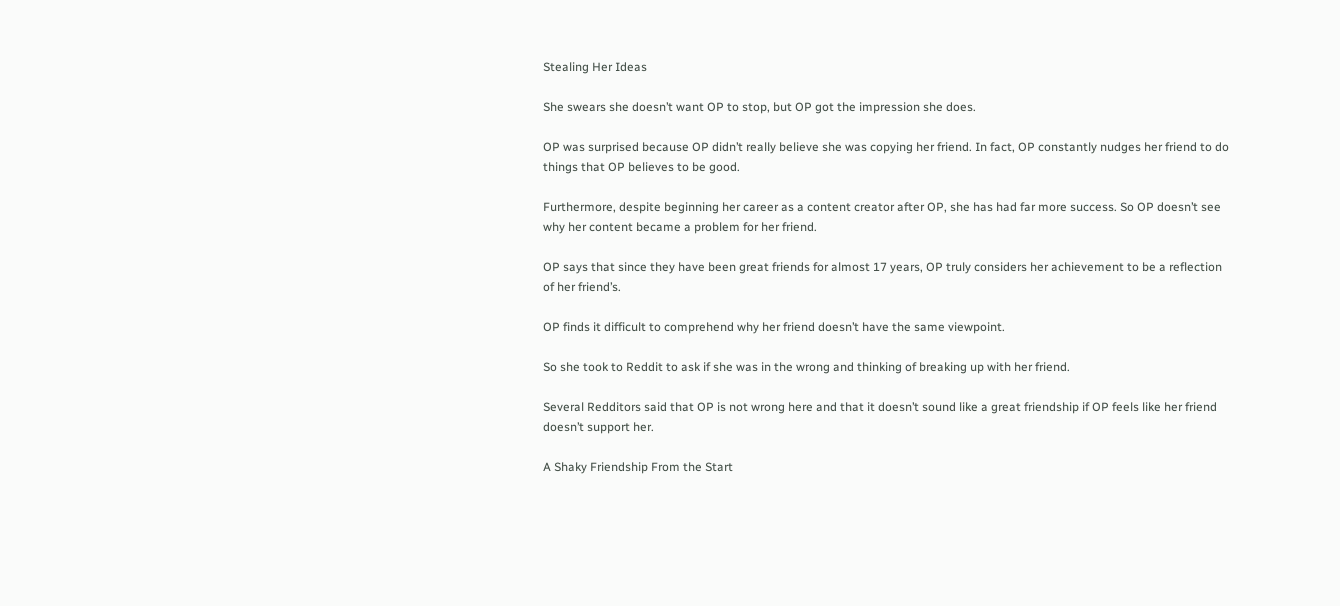Stealing Her Ideas

She swears she doesn’t want OP to stop, but OP got the impression she does.

OP was surprised because OP didn’t really believe she was copying her friend. In fact, OP constantly nudges her friend to do things that OP believes to be good.

Furthermore, despite beginning her career as a content creator after OP, she has had far more success. So OP doesn’t see why her content became a problem for her friend.

OP says that since they have been great friends for almost 17 years, OP truly considers her achievement to be a reflection of her friend’s.

OP finds it difficult to comprehend why her friend doesn’t have the same viewpoint.

So she took to Reddit to ask if she was in the wrong and thinking of breaking up with her friend.

Several Redditors said that OP is not wrong here and that it doesn’t sound like a great friendship if OP feels like her friend doesn’t support her.

A Shaky Friendship From the Start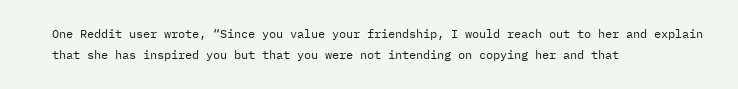One Reddit user wrote, “Since you value your friendship, I would reach out to her and explain that she has inspired you but that you were not intending on copying her and that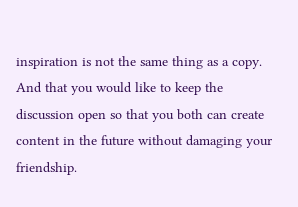inspiration is not the same thing as a copy. And that you would like to keep the discussion open so that you both can create content in the future without damaging your friendship.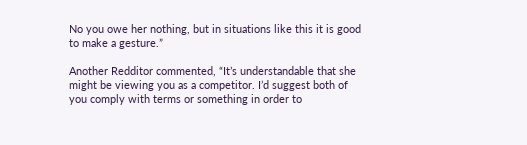No you owe her nothing, but in situations like this it is good to make a gesture.”

Another Redditor commented, “It’s understandable that she might be viewing you as a competitor. I’d suggest both of you comply with terms or something in order to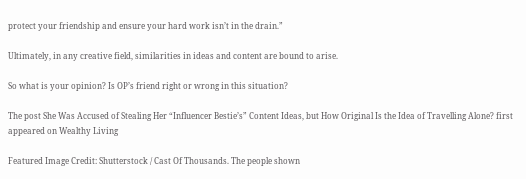protect your friendship and ensure your hard work isn’t in the drain.”

Ultimately, in any creative field, similarities in ideas and content are bound to arise.

So what is your opinion? Is OP’s friend right or wrong in this situation?

The post She Was Accused of Stealing Her “Influencer Bestie’s” Content Ideas, but How Original Is the Idea of Travelling Alone? first appeared on Wealthy Living

Featured Image Credit: Shutterstock / Cast Of Thousands. The people shown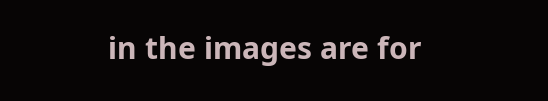in the images are for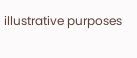illustrative purposes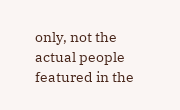only, not the actual people featured in the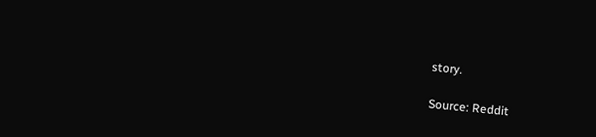story.

Source: Reddit